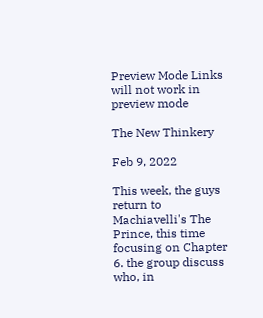Preview Mode Links will not work in preview mode

The New Thinkery

Feb 9, 2022

This week, the guys return to Machiavelli's The Prince, this time focusing on Chapter 6. the group discuss who, in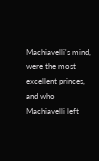Machiavelli's mind, were the most excellent princes, and who Machiavelli left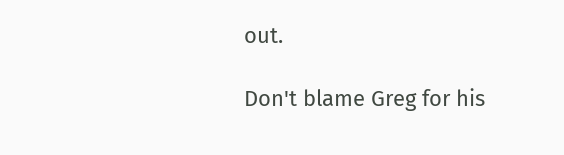out.

Don't blame Greg for his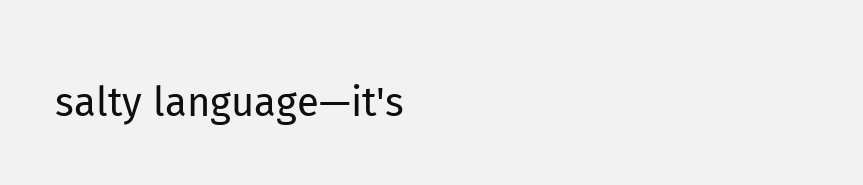salty language—it's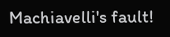Machiavelli's fault!